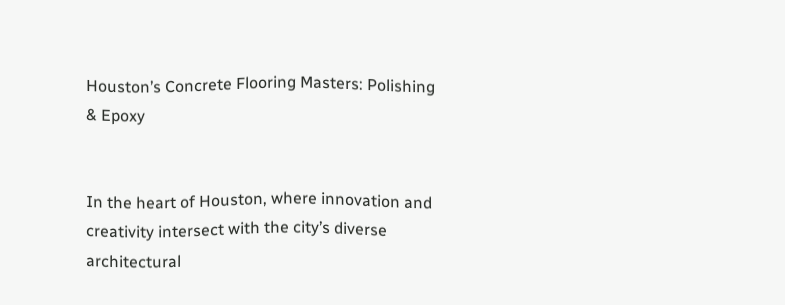Houston’s Concrete Flooring Masters: Polishing & Epoxy


In the heart of Houston, where innovation and creativity intersect with the city’s diverse architectural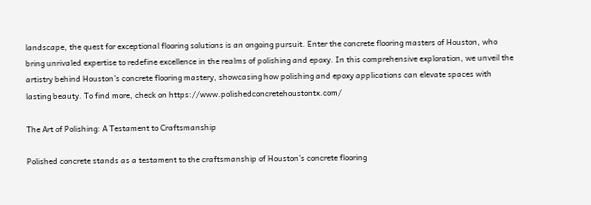landscape, the quest for exceptional flooring solutions is an ongoing pursuit. Enter the concrete flooring masters of Houston, who bring unrivaled expertise to redefine excellence in the realms of polishing and epoxy. In this comprehensive exploration, we unveil the artistry behind Houston’s concrete flooring mastery, showcasing how polishing and epoxy applications can elevate spaces with lasting beauty. To find more, check on https://www.polishedconcretehoustontx.com/

The Art of Polishing: A Testament to Craftsmanship

Polished concrete stands as a testament to the craftsmanship of Houston’s concrete flooring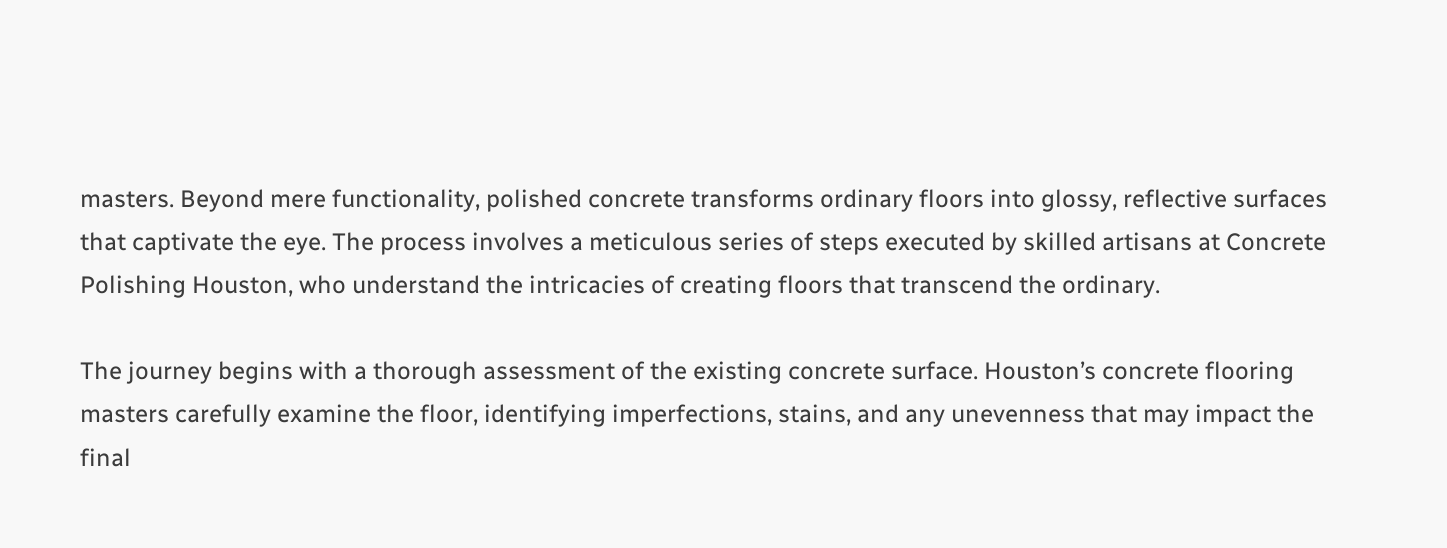masters. Beyond mere functionality, polished concrete transforms ordinary floors into glossy, reflective surfaces that captivate the eye. The process involves a meticulous series of steps executed by skilled artisans at Concrete Polishing Houston, who understand the intricacies of creating floors that transcend the ordinary.

The journey begins with a thorough assessment of the existing concrete surface. Houston’s concrete flooring masters carefully examine the floor, identifying imperfections, stains, and any unevenness that may impact the final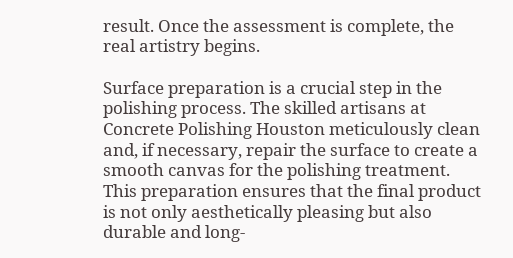result. Once the assessment is complete, the real artistry begins.

Surface preparation is a crucial step in the polishing process. The skilled artisans at Concrete Polishing Houston meticulously clean and, if necessary, repair the surface to create a smooth canvas for the polishing treatment. This preparation ensures that the final product is not only aesthetically pleasing but also durable and long-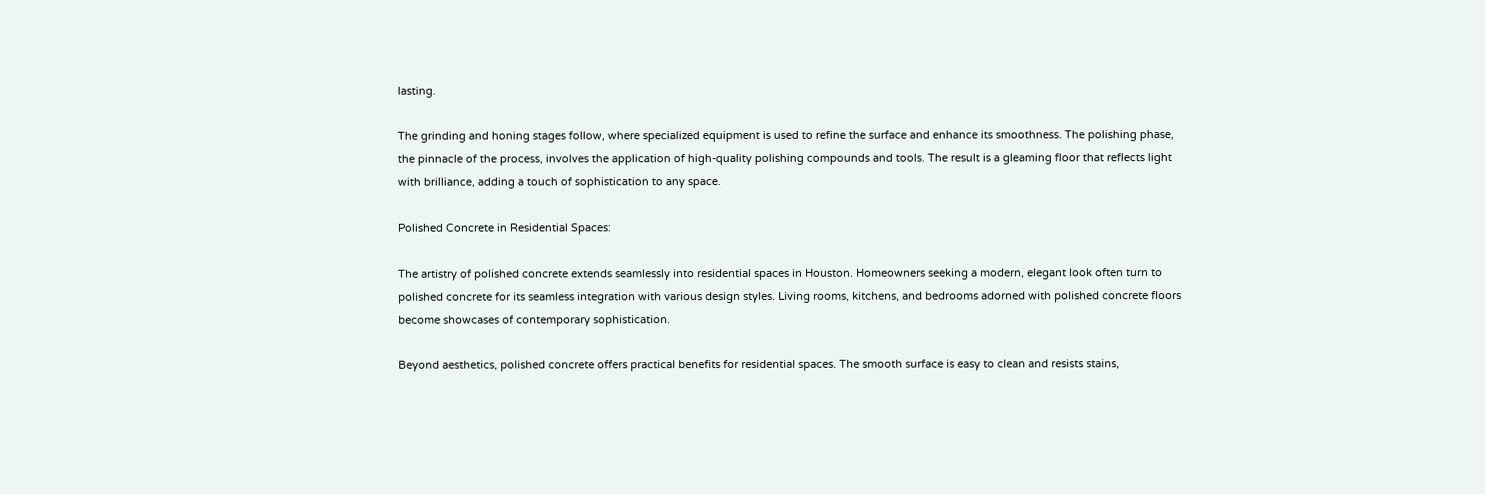lasting.

The grinding and honing stages follow, where specialized equipment is used to refine the surface and enhance its smoothness. The polishing phase, the pinnacle of the process, involves the application of high-quality polishing compounds and tools. The result is a gleaming floor that reflects light with brilliance, adding a touch of sophistication to any space.

Polished Concrete in Residential Spaces:

The artistry of polished concrete extends seamlessly into residential spaces in Houston. Homeowners seeking a modern, elegant look often turn to polished concrete for its seamless integration with various design styles. Living rooms, kitchens, and bedrooms adorned with polished concrete floors become showcases of contemporary sophistication.

Beyond aesthetics, polished concrete offers practical benefits for residential spaces. The smooth surface is easy to clean and resists stains,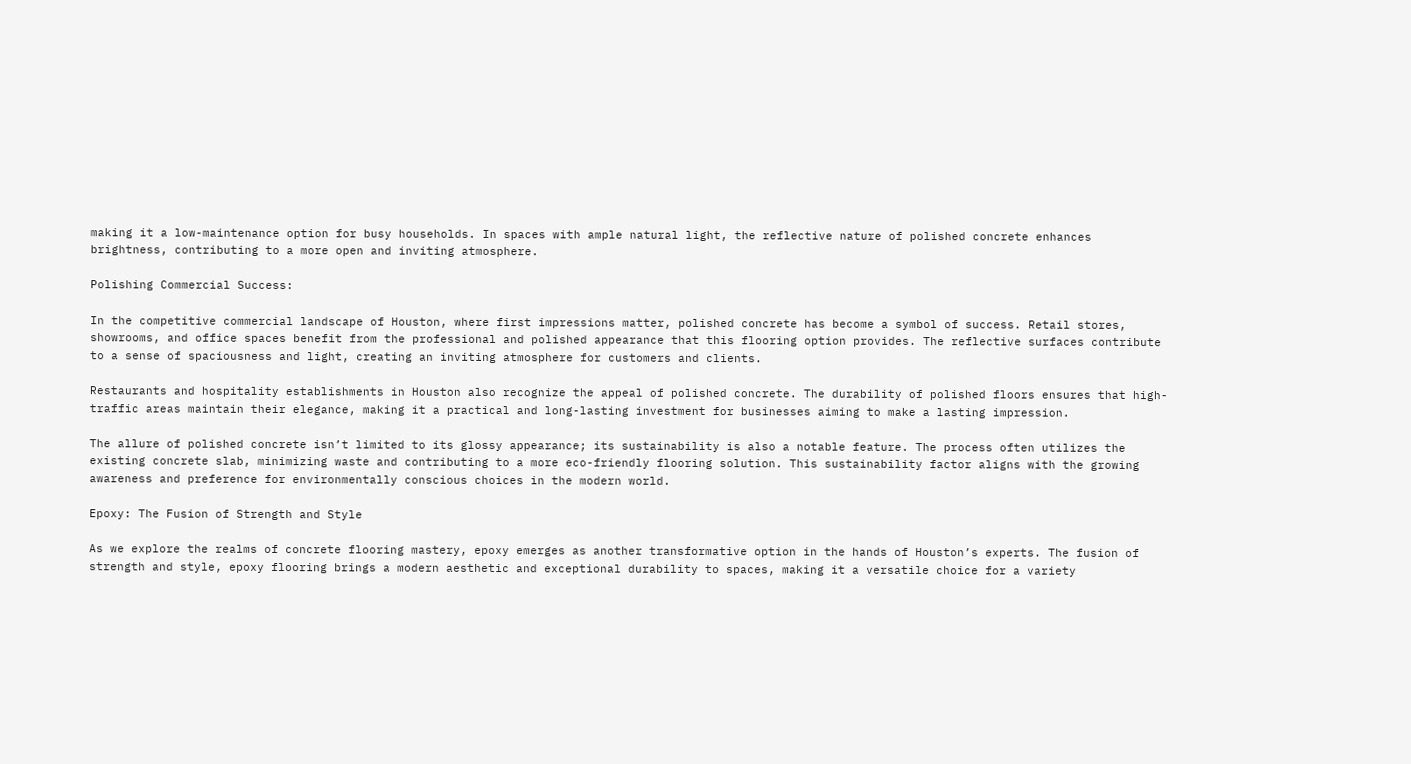making it a low-maintenance option for busy households. In spaces with ample natural light, the reflective nature of polished concrete enhances brightness, contributing to a more open and inviting atmosphere.

Polishing Commercial Success:

In the competitive commercial landscape of Houston, where first impressions matter, polished concrete has become a symbol of success. Retail stores, showrooms, and office spaces benefit from the professional and polished appearance that this flooring option provides. The reflective surfaces contribute to a sense of spaciousness and light, creating an inviting atmosphere for customers and clients.

Restaurants and hospitality establishments in Houston also recognize the appeal of polished concrete. The durability of polished floors ensures that high-traffic areas maintain their elegance, making it a practical and long-lasting investment for businesses aiming to make a lasting impression.

The allure of polished concrete isn’t limited to its glossy appearance; its sustainability is also a notable feature. The process often utilizes the existing concrete slab, minimizing waste and contributing to a more eco-friendly flooring solution. This sustainability factor aligns with the growing awareness and preference for environmentally conscious choices in the modern world.

Epoxy: The Fusion of Strength and Style

As we explore the realms of concrete flooring mastery, epoxy emerges as another transformative option in the hands of Houston’s experts. The fusion of strength and style, epoxy flooring brings a modern aesthetic and exceptional durability to spaces, making it a versatile choice for a variety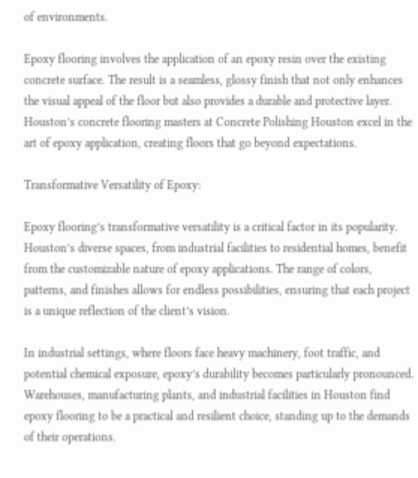of environments.

Epoxy flooring involves the application of an epoxy resin over the existing concrete surface. The result is a seamless, glossy finish that not only enhances the visual appeal of the floor but also provides a durable and protective layer. Houston’s concrete flooring masters at Concrete Polishing Houston excel in the art of epoxy application, creating floors that go beyond expectations.

Transformative Versatility of Epoxy:

Epoxy flooring’s transformative versatility is a critical factor in its popularity. Houston’s diverse spaces, from industrial facilities to residential homes, benefit from the customizable nature of epoxy applications. The range of colors, patterns, and finishes allows for endless possibilities, ensuring that each project is a unique reflection of the client’s vision.

In industrial settings, where floors face heavy machinery, foot traffic, and potential chemical exposure, epoxy’s durability becomes particularly pronounced. Warehouses, manufacturing plants, and industrial facilities in Houston find epoxy flooring to be a practical and resilient choice, standing up to the demands of their operations.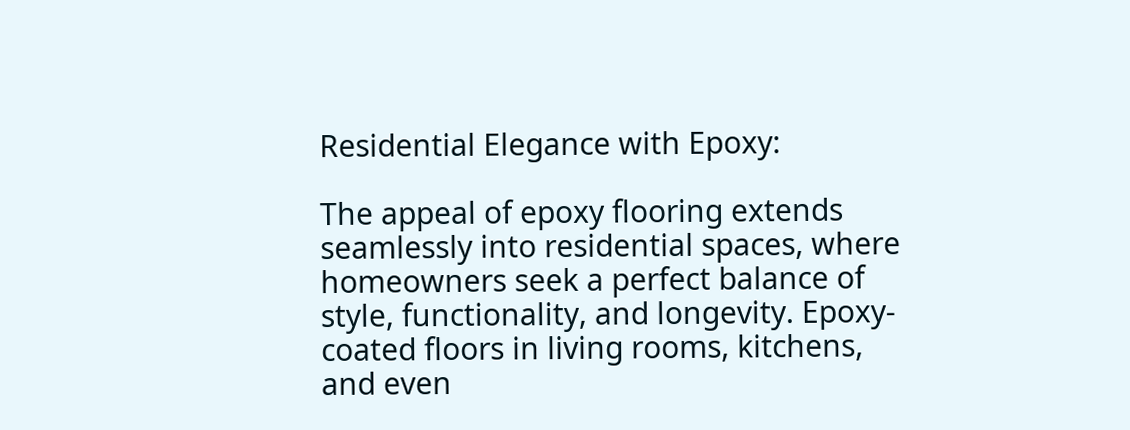Residential Elegance with Epoxy:

The appeal of epoxy flooring extends seamlessly into residential spaces, where homeowners seek a perfect balance of style, functionality, and longevity. Epoxy-coated floors in living rooms, kitchens, and even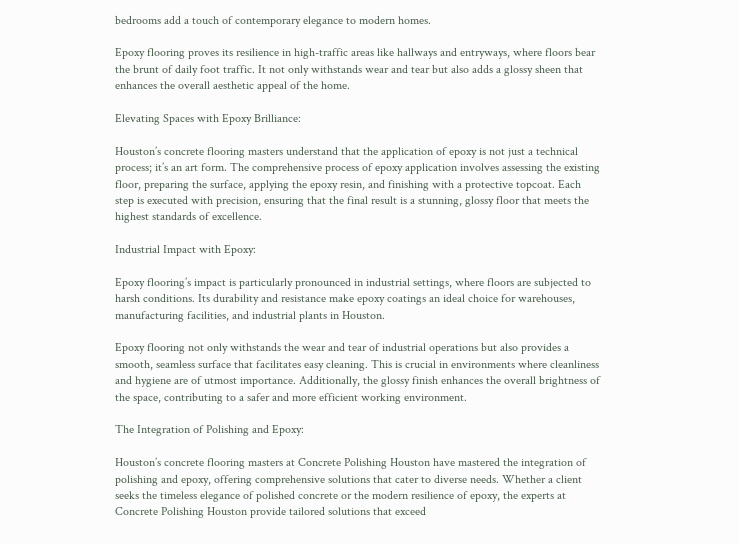bedrooms add a touch of contemporary elegance to modern homes.

Epoxy flooring proves its resilience in high-traffic areas like hallways and entryways, where floors bear the brunt of daily foot traffic. It not only withstands wear and tear but also adds a glossy sheen that enhances the overall aesthetic appeal of the home.

Elevating Spaces with Epoxy Brilliance:

Houston’s concrete flooring masters understand that the application of epoxy is not just a technical process; it’s an art form. The comprehensive process of epoxy application involves assessing the existing floor, preparing the surface, applying the epoxy resin, and finishing with a protective topcoat. Each step is executed with precision, ensuring that the final result is a stunning, glossy floor that meets the highest standards of excellence.

Industrial Impact with Epoxy:

Epoxy flooring’s impact is particularly pronounced in industrial settings, where floors are subjected to harsh conditions. Its durability and resistance make epoxy coatings an ideal choice for warehouses, manufacturing facilities, and industrial plants in Houston.

Epoxy flooring not only withstands the wear and tear of industrial operations but also provides a smooth, seamless surface that facilitates easy cleaning. This is crucial in environments where cleanliness and hygiene are of utmost importance. Additionally, the glossy finish enhances the overall brightness of the space, contributing to a safer and more efficient working environment.

The Integration of Polishing and Epoxy:

Houston’s concrete flooring masters at Concrete Polishing Houston have mastered the integration of polishing and epoxy, offering comprehensive solutions that cater to diverse needs. Whether a client seeks the timeless elegance of polished concrete or the modern resilience of epoxy, the experts at Concrete Polishing Houston provide tailored solutions that exceed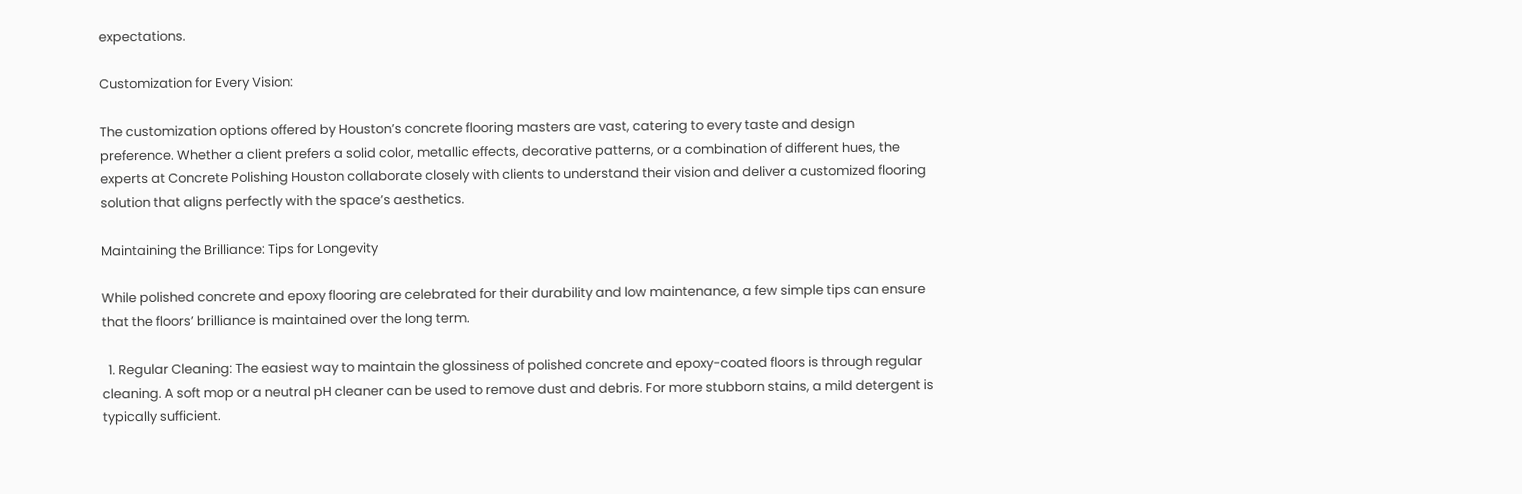expectations.

Customization for Every Vision:

The customization options offered by Houston’s concrete flooring masters are vast, catering to every taste and design preference. Whether a client prefers a solid color, metallic effects, decorative patterns, or a combination of different hues, the experts at Concrete Polishing Houston collaborate closely with clients to understand their vision and deliver a customized flooring solution that aligns perfectly with the space’s aesthetics.

Maintaining the Brilliance: Tips for Longevity

While polished concrete and epoxy flooring are celebrated for their durability and low maintenance, a few simple tips can ensure that the floors’ brilliance is maintained over the long term.

  1. Regular Cleaning: The easiest way to maintain the glossiness of polished concrete and epoxy-coated floors is through regular cleaning. A soft mop or a neutral pH cleaner can be used to remove dust and debris. For more stubborn stains, a mild detergent is typically sufficient.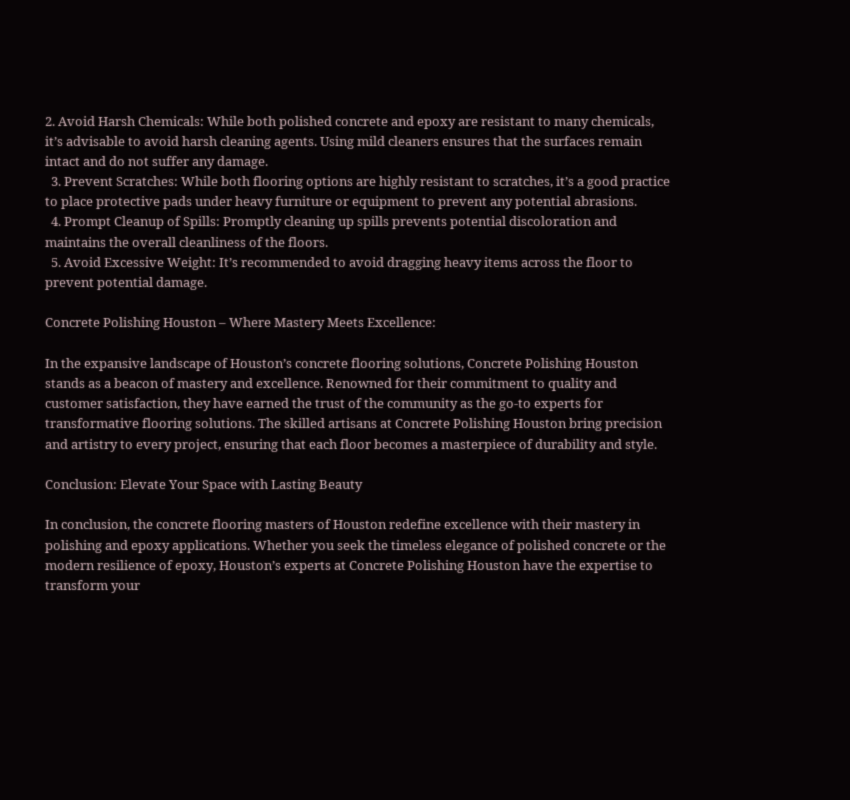2. Avoid Harsh Chemicals: While both polished concrete and epoxy are resistant to many chemicals, it’s advisable to avoid harsh cleaning agents. Using mild cleaners ensures that the surfaces remain intact and do not suffer any damage.
  3. Prevent Scratches: While both flooring options are highly resistant to scratches, it’s a good practice to place protective pads under heavy furniture or equipment to prevent any potential abrasions.
  4. Prompt Cleanup of Spills: Promptly cleaning up spills prevents potential discoloration and maintains the overall cleanliness of the floors.
  5. Avoid Excessive Weight: It’s recommended to avoid dragging heavy items across the floor to prevent potential damage.

Concrete Polishing Houston – Where Mastery Meets Excellence:

In the expansive landscape of Houston’s concrete flooring solutions, Concrete Polishing Houston stands as a beacon of mastery and excellence. Renowned for their commitment to quality and customer satisfaction, they have earned the trust of the community as the go-to experts for transformative flooring solutions. The skilled artisans at Concrete Polishing Houston bring precision and artistry to every project, ensuring that each floor becomes a masterpiece of durability and style.

Conclusion: Elevate Your Space with Lasting Beauty

In conclusion, the concrete flooring masters of Houston redefine excellence with their mastery in polishing and epoxy applications. Whether you seek the timeless elegance of polished concrete or the modern resilience of epoxy, Houston’s experts at Concrete Polishing Houston have the expertise to transform your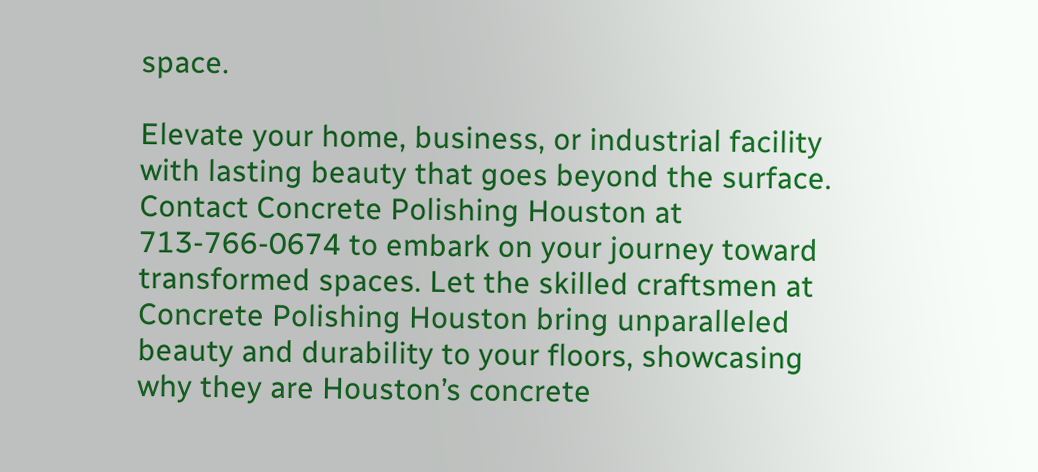space.

Elevate your home, business, or industrial facility with lasting beauty that goes beyond the surface. Contact Concrete Polishing Houston at 713-766-0674 to embark on your journey toward transformed spaces. Let the skilled craftsmen at Concrete Polishing Houston bring unparalleled beauty and durability to your floors, showcasing why they are Houston’s concrete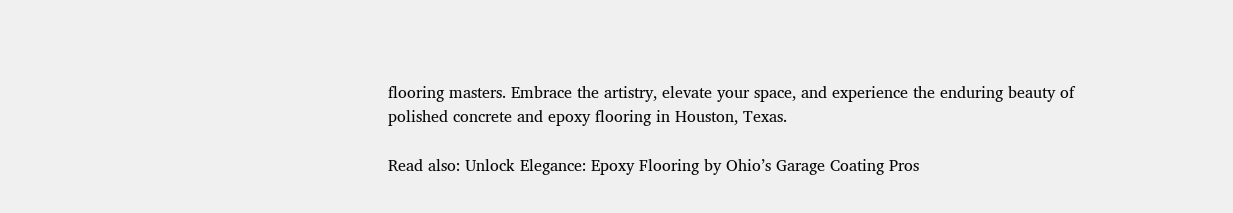flooring masters. Embrace the artistry, elevate your space, and experience the enduring beauty of polished concrete and epoxy flooring in Houston, Texas.

Read also: Unlock Elegance: Epoxy Flooring by Ohio’s Garage Coating Pros